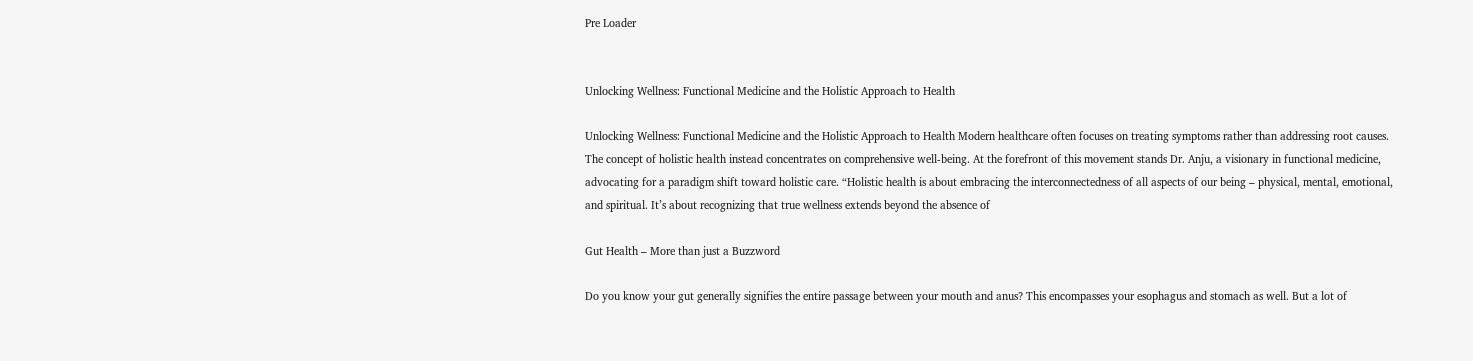Pre Loader


Unlocking Wellness: Functional Medicine and the Holistic Approach to Health

Unlocking Wellness: Functional Medicine and the Holistic Approach to Health Modern healthcare often focuses on treating symptoms rather than addressing root causes. The concept of holistic health instead concentrates on comprehensive well-being. At the forefront of this movement stands Dr. Anju, a visionary in functional medicine, advocating for a paradigm shift toward holistic care. “Holistic health is about embracing the interconnectedness of all aspects of our being – physical, mental, emotional, and spiritual. It’s about recognizing that true wellness extends beyond the absence of

Gut Health – More than just a Buzzword

Do you know your gut generally signifies the entire passage between your mouth and anus? This encompasses your esophagus and stomach as well. But a lot of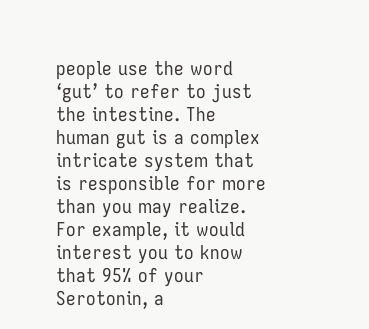people use the word ‘gut’ to refer to just the intestine. The human gut is a complex intricate system that is responsible for more than you may realize. For example, it would interest you to know that 95% of your Serotonin, a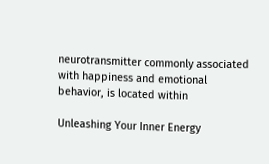neurotransmitter commonly associated with happiness and emotional behavior, is located within

Unleashing Your Inner Energy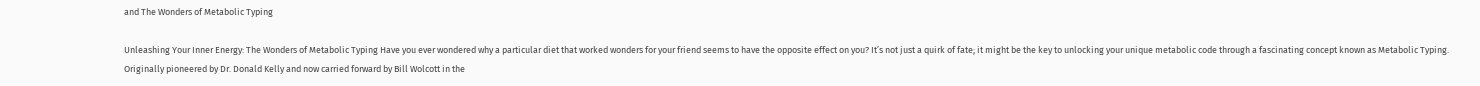and The Wonders of Metabolic Typing

Unleashing Your Inner Energy: The Wonders of Metabolic Typing Have you ever wondered why a particular diet that worked wonders for your friend seems to have the opposite effect on you? It’s not just a quirk of fate; it might be the key to unlocking your unique metabolic code through a fascinating concept known as Metabolic Typing. Originally pioneered by Dr. Donald Kelly and now carried forward by Bill Wolcott in the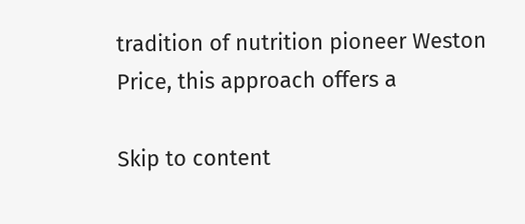tradition of nutrition pioneer Weston Price, this approach offers a

Skip to content